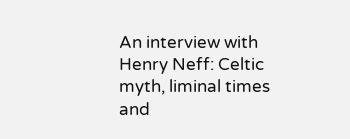An interview with Henry Neff: Celtic myth, liminal times and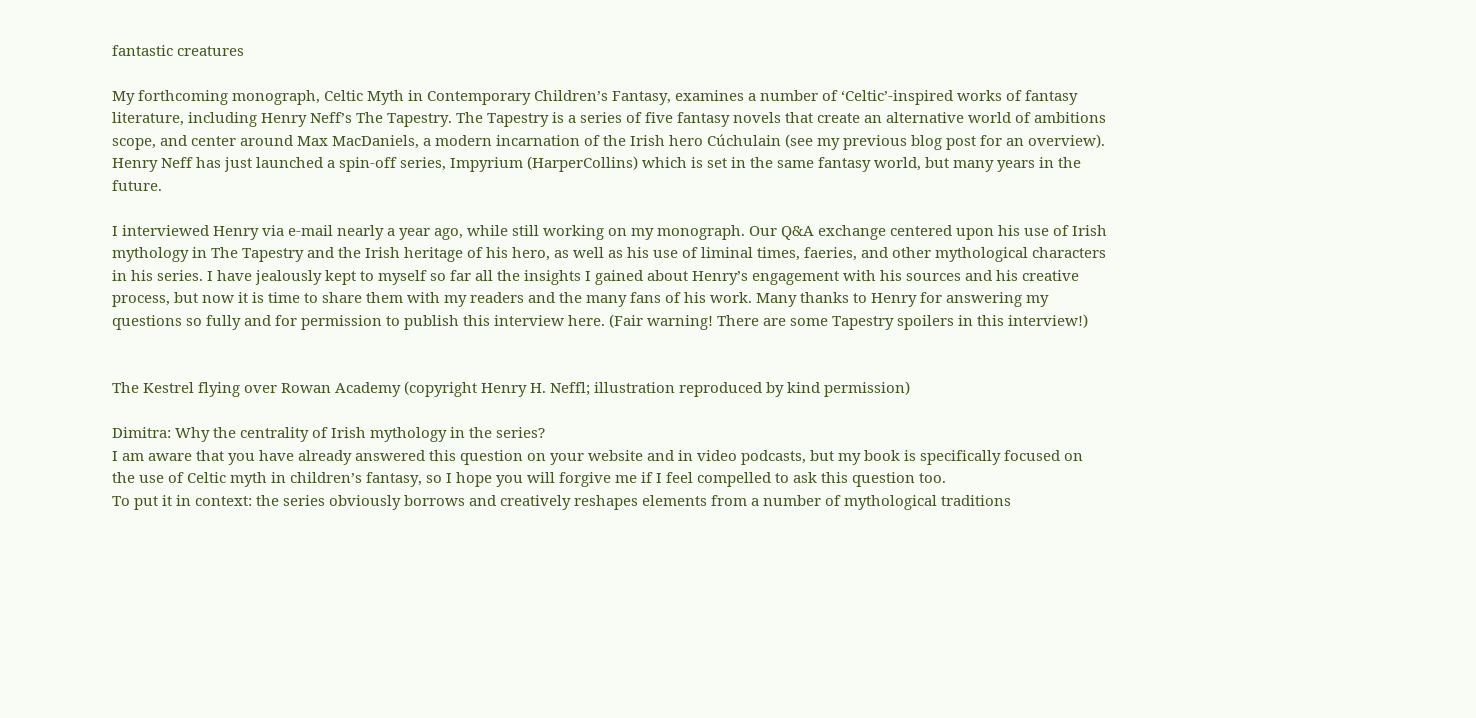fantastic creatures

My forthcoming monograph, Celtic Myth in Contemporary Children’s Fantasy, examines a number of ‘Celtic’-inspired works of fantasy literature, including Henry Neff’s The Tapestry. The Tapestry is a series of five fantasy novels that create an alternative world of ambitions scope, and center around Max MacDaniels, a modern incarnation of the Irish hero Cúchulain (see my previous blog post for an overview). Henry Neff has just launched a spin-off series, Impyrium (HarperCollins) which is set in the same fantasy world, but many years in the future.

I interviewed Henry via e-mail nearly a year ago, while still working on my monograph. Our Q&A exchange centered upon his use of Irish mythology in The Tapestry and the Irish heritage of his hero, as well as his use of liminal times, faeries, and other mythological characters in his series. I have jealously kept to myself so far all the insights I gained about Henry’s engagement with his sources and his creative process, but now it is time to share them with my readers and the many fans of his work. Many thanks to Henry for answering my questions so fully and for permission to publish this interview here. (Fair warning! There are some Tapestry spoilers in this interview!)


The Kestrel flying over Rowan Academy (copyright Henry H. Neffl; illustration reproduced by kind permission)

Dimitra: Why the centrality of Irish mythology in the series?
I am aware that you have already answered this question on your website and in video podcasts, but my book is specifically focused on the use of Celtic myth in children’s fantasy, so I hope you will forgive me if I feel compelled to ask this question too.
To put it in context: the series obviously borrows and creatively reshapes elements from a number of mythological traditions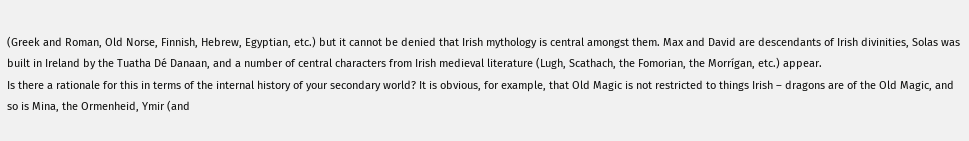(Greek and Roman, Old Norse, Finnish, Hebrew, Egyptian, etc.) but it cannot be denied that Irish mythology is central amongst them. Max and David are descendants of Irish divinities, Solas was built in Ireland by the Tuatha Dé Danaan, and a number of central characters from Irish medieval literature (Lugh, Scathach, the Fomorian, the Morrígan, etc.) appear.
Is there a rationale for this in terms of the internal history of your secondary world? It is obvious, for example, that Old Magic is not restricted to things Irish – dragons are of the Old Magic, and so is Mina, the Ormenheid, Ymir (and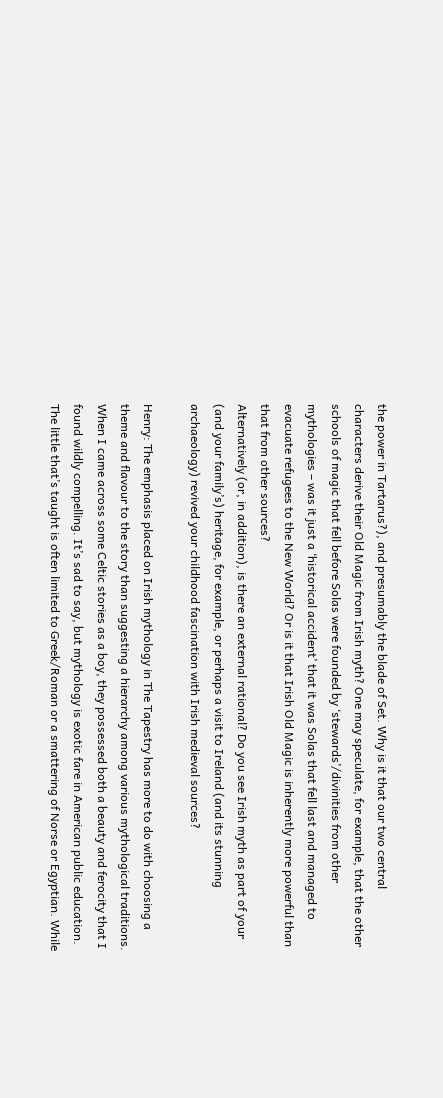the power in Tartarus?), and presumably the blade of Set. Why is it that our two central characters derive their Old Magic from Irish myth? One may speculate, for example, that the other schools of magic that fell before Solas were founded by ‘stewards’/divinities from other mythologies – was it just a ‘historical accident’ that it was Solas that fell last and managed to evacuate refugees to the New World? Or is it that Irish Old Magic is inherently more powerful than that from other sources?
Alternatively (or, in addition), is there an external rational? Do you see Irish myth as part of your (and your family’s) heritage, for example, or perhaps a visit to Ireland (and its stunning archaeology) revived your childhood fascination with Irish medieval sources?

Henry: The emphasis placed on Irish mythology in The Tapestry has more to do with choosing a theme and flavour to the story than suggesting a hierarchy among various mythological traditions. When I came across some Celtic stories as a boy, they possessed both a beauty and ferocity that I found wildly compelling. It’s sad to say, but mythology is exotic fare in American public education.  The little that’s taught is often limited to Greek/Roman or a smattering of Norse or Egyptian. While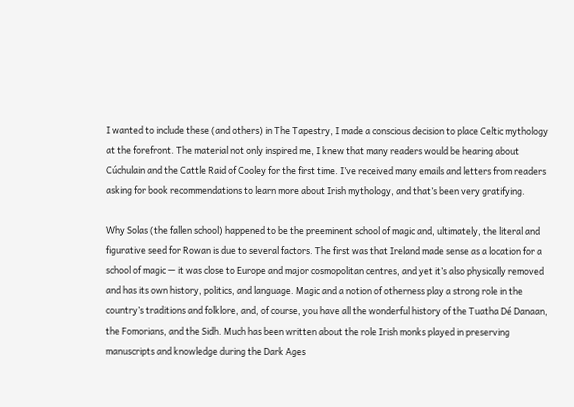I wanted to include these (and others) in The Tapestry, I made a conscious decision to place Celtic mythology at the forefront. The material not only inspired me, I knew that many readers would be hearing about Cúchulain and the Cattle Raid of Cooley for the first time. I’ve received many emails and letters from readers asking for book recommendations to learn more about Irish mythology, and that’s been very gratifying.

Why Solas (the fallen school) happened to be the preeminent school of magic and, ultimately, the literal and figurative seed for Rowan is due to several factors. The first was that Ireland made sense as a location for a school of magic — it was close to Europe and major cosmopolitan centres, and yet it’s also physically removed and has its own history, politics, and language. Magic and a notion of otherness play a strong role in the country’s traditions and folklore, and, of course, you have all the wonderful history of the Tuatha Dé Danaan, the Fomorians, and the Sidh. Much has been written about the role Irish monks played in preserving manuscripts and knowledge during the Dark Ages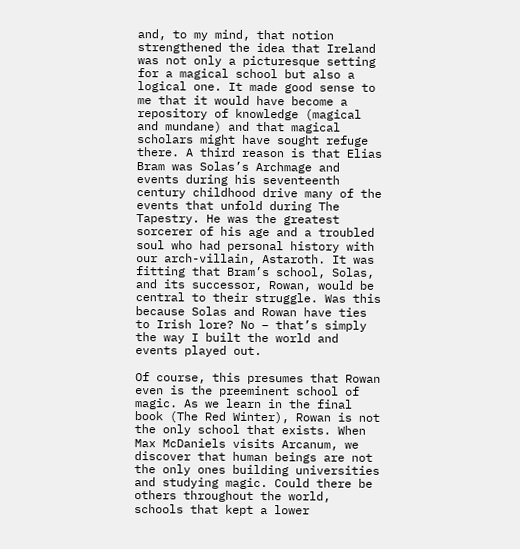and, to my mind, that notion strengthened the idea that Ireland was not only a picturesque setting for a magical school but also a logical one. It made good sense to me that it would have become a repository of knowledge (magical and mundane) and that magical scholars might have sought refuge there. A third reason is that Elias Bram was Solas’s Archmage and events during his seventeenth century childhood drive many of the events that unfold during The Tapestry. He was the greatest sorcerer of his age and a troubled soul who had personal history with our arch-villain, Astaroth. It was fitting that Bram’s school, Solas, and its successor, Rowan, would be central to their struggle. Was this because Solas and Rowan have ties to Irish lore? No – that’s simply the way I built the world and events played out.

Of course, this presumes that Rowan even is the preeminent school of magic. As we learn in the final book (The Red Winter), Rowan is not the only school that exists. When Max McDaniels visits Arcanum, we discover that human beings are not the only ones building universities and studying magic. Could there be others throughout the world, schools that kept a lower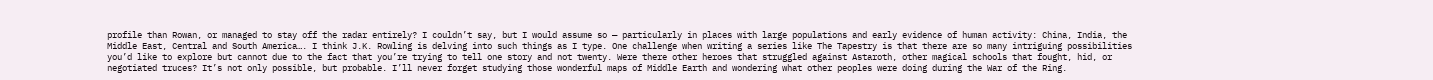profile than Rowan, or managed to stay off the radar entirely? I couldn’t say, but I would assume so — particularly in places with large populations and early evidence of human activity: China, India, the Middle East, Central and South America…. I think J.K. Rowling is delving into such things as I type. One challenge when writing a series like The Tapestry is that there are so many intriguing possibilities you’d like to explore but cannot due to the fact that you’re trying to tell one story and not twenty. Were there other heroes that struggled against Astaroth, other magical schools that fought, hid, or negotiated truces? It’s not only possible, but probable. I’ll never forget studying those wonderful maps of Middle Earth and wondering what other peoples were doing during the War of the Ring.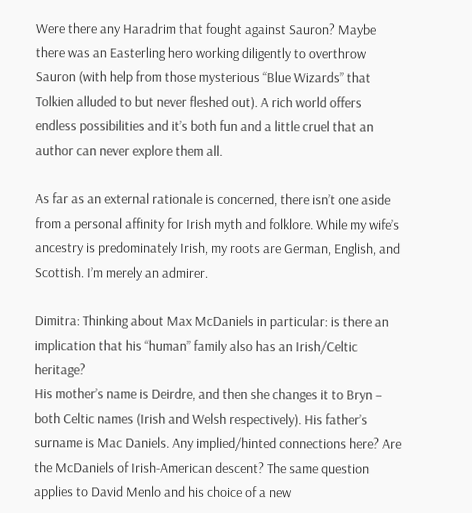Were there any Haradrim that fought against Sauron? Maybe there was an Easterling hero working diligently to overthrow Sauron (with help from those mysterious “Blue Wizards” that Tolkien alluded to but never fleshed out). A rich world offers endless possibilities and it’s both fun and a little cruel that an author can never explore them all.

As far as an external rationale is concerned, there isn’t one aside from a personal affinity for Irish myth and folklore. While my wife’s ancestry is predominately Irish, my roots are German, English, and Scottish. I’m merely an admirer.

Dimitra: Thinking about Max McDaniels in particular: is there an implication that his “human” family also has an Irish/Celtic heritage?
His mother’s name is Deirdre, and then she changes it to Bryn – both Celtic names (Irish and Welsh respectively). His father’s surname is Mac Daniels. Any implied/hinted connections here? Are the McDaniels of Irish-American descent? The same question applies to David Menlo and his choice of a new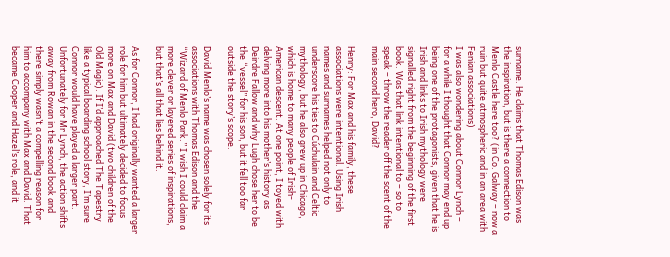surname. He claims that Thomas Edison was the inspiration, but is there a connection to Menlo Castle here too? (in Co. Galway – now a ruin but quite atmospheric and in an area with Fenian associations)
I was also wondering about Connor Lynch – for a while I thought that Connor may end up being one of the protagonists, given that he is Irish and links to Irish mythology were signalled right from the beginning of the first book. Was that link intentional to – so to speak – throw the reader off the scent of the main second hero, David?

Henry: For Max and his family, these associations were intentional. Using Irish names and surnames helped not only to underscore his ties to Cúchulain and Celtic mythology, but he also grew up in Chicago, which is home to many people of Irish-American descent. At one point, I toyed with delving more into his mother’s history as Deirdre Fallow and why Lugh chose her to be the “vessel” for his son, but it fell too far outside the story’s scope.

David Menlo’s name was chosen solely for its associations with Thomas Edison and the “Wizard of Menlo Park.” I wish I could claim a more clever or layered series of inspirations, but that’s all that lies behind it.

As for Connor, I had originally wanted a larger role for him but ultimately decided to focus more on Max and David (two children of the Old Magic). If I’d approached The Tapestry like a typical boarding school story, I’m sure Connor would have played a larger part. Unfortunately for Mr Lynch, the action shifts away from Rowan in the second book and there simply wasn’t a compelling reason for him to accompany with Max and David. That became Cooper and Hazel’s role, and it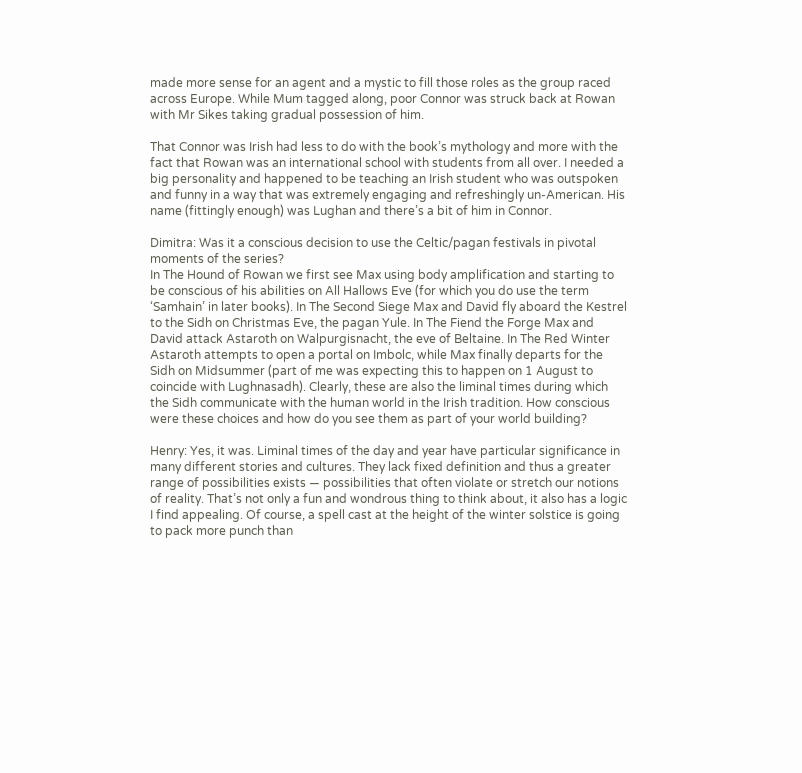made more sense for an agent and a mystic to fill those roles as the group raced across Europe. While Mum tagged along, poor Connor was struck back at Rowan with Mr Sikes taking gradual possession of him.

That Connor was Irish had less to do with the book’s mythology and more with the fact that Rowan was an international school with students from all over. I needed a big personality and happened to be teaching an Irish student who was outspoken and funny in a way that was extremely engaging and refreshingly un-American. His name (fittingly enough) was Lughan and there’s a bit of him in Connor.

Dimitra: Was it a conscious decision to use the Celtic/pagan festivals in pivotal moments of the series?
In The Hound of Rowan we first see Max using body amplification and starting to be conscious of his abilities on All Hallows Eve (for which you do use the term ‘Samhain’ in later books). In The Second Siege Max and David fly aboard the Kestrel to the Sidh on Christmas Eve, the pagan Yule. In The Fiend the Forge Max and David attack Astaroth on Walpurgisnacht, the eve of Beltaine. In The Red Winter Astaroth attempts to open a portal on Imbolc, while Max finally departs for the Sidh on Midsummer (part of me was expecting this to happen on 1 August to coincide with Lughnasadh). Clearly, these are also the liminal times during which the Sidh communicate with the human world in the Irish tradition. How conscious were these choices and how do you see them as part of your world building?

Henry: Yes, it was. Liminal times of the day and year have particular significance in many different stories and cultures. They lack fixed definition and thus a greater range of possibilities exists — possibilities that often violate or stretch our notions of reality. That’s not only a fun and wondrous thing to think about, it also has a logic I find appealing. Of course, a spell cast at the height of the winter solstice is going to pack more punch than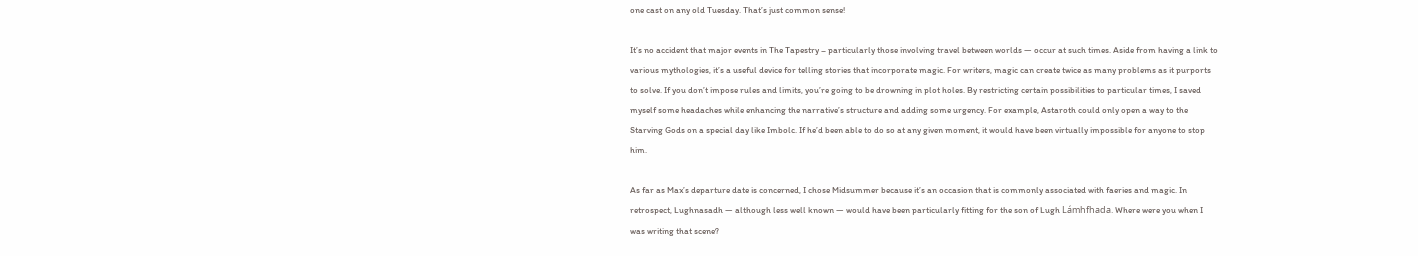one cast on any old Tuesday. That’s just common sense!

It’s no accident that major events in The Tapestry – particularly those involving travel between worlds — occur at such times. Aside from having a link to various mythologies, it’s a useful device for telling stories that incorporate magic. For writers, magic can create twice as many problems as it purports to solve. If you don’t impose rules and limits, you’re going to be drowning in plot holes. By restricting certain possibilities to particular times, I saved myself some headaches while enhancing the narrative’s structure and adding some urgency. For example, Astaroth could only open a way to the Starving Gods on a special day like Imbolc. If he’d been able to do so at any given moment, it would have been virtually impossible for anyone to stop him.

As far as Max’s departure date is concerned, I chose Midsummer because it’s an occasion that is commonly associated with faeries and magic. In retrospect, Lughnasadh — although less well known — would have been particularly fitting for the son of Lugh Lámhfhada. Where were you when I was writing that scene?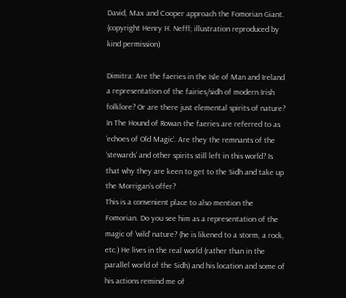David, Max and Cooper approach the Fomorian Giant. (copyright Henry H. Neffl; illustration reproduced by kind permission)

Dimitra: Are the faeries in the Isle of Man and Ireland a representation of the fairies/sidh of modern Irish folklore? Or are there just elemental spirits of nature?
In The Hound of Rowan the faeries are referred to as ‘echoes of Old Magic’. Are they the remnants of the ‘stewards’ and other spirits still left in this world? Is that why they are keen to get to the Sidh and take up the Morrigan’s offer?
This is a convenient place to also mention the Fomorian. Do you see him as a representation of the magic of ‘wild’ nature? (he is likened to a storm, a rock, etc.) He lives in the real world (rather than in the parallel world of the Sidh) and his location and some of his actions remind me of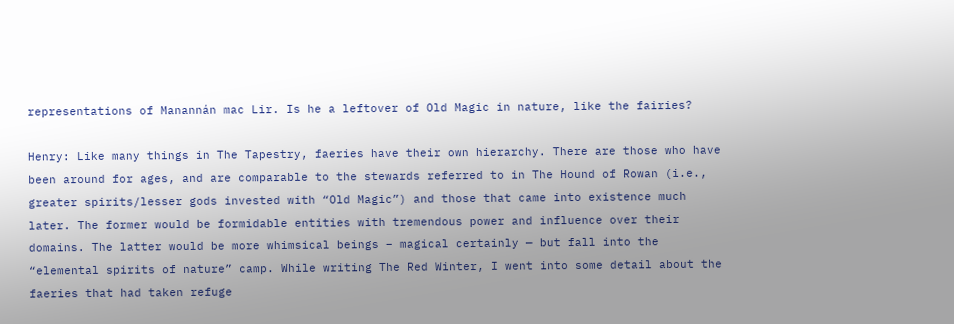representations of Manannán mac Lir. Is he a leftover of Old Magic in nature, like the fairies?

Henry: Like many things in The Tapestry, faeries have their own hierarchy. There are those who have been around for ages, and are comparable to the stewards referred to in The Hound of Rowan (i.e., greater spirits/lesser gods invested with “Old Magic”) and those that came into existence much later. The former would be formidable entities with tremendous power and influence over their domains. The latter would be more whimsical beings – magical certainly — but fall into the “elemental spirits of nature” camp. While writing The Red Winter, I went into some detail about the faeries that had taken refuge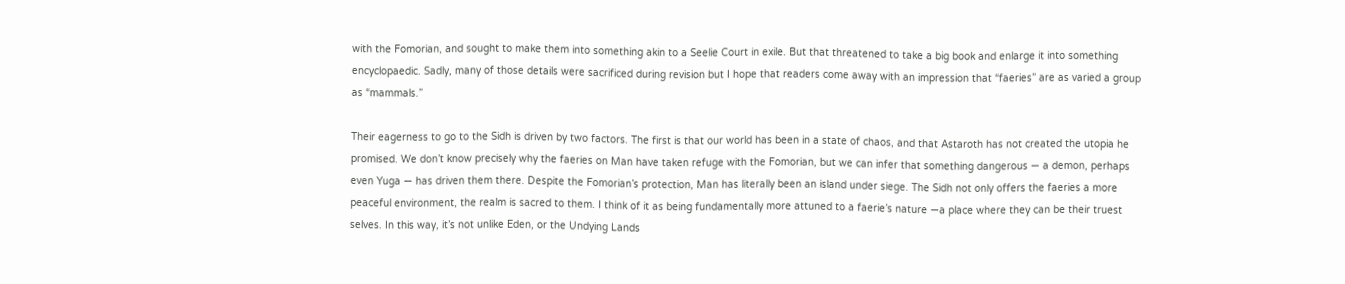with the Fomorian, and sought to make them into something akin to a Seelie Court in exile. But that threatened to take a big book and enlarge it into something encyclopaedic. Sadly, many of those details were sacrificed during revision but I hope that readers come away with an impression that “faeries” are as varied a group as “mammals.”

Their eagerness to go to the Sidh is driven by two factors. The first is that our world has been in a state of chaos, and that Astaroth has not created the utopia he promised. We don’t know precisely why the faeries on Man have taken refuge with the Fomorian, but we can infer that something dangerous — a demon, perhaps even Yuga — has driven them there. Despite the Fomorian’s protection, Man has literally been an island under siege. The Sidh not only offers the faeries a more peaceful environment, the realm is sacred to them. I think of it as being fundamentally more attuned to a faerie’s nature —a place where they can be their truest selves. In this way, it’s not unlike Eden, or the Undying Lands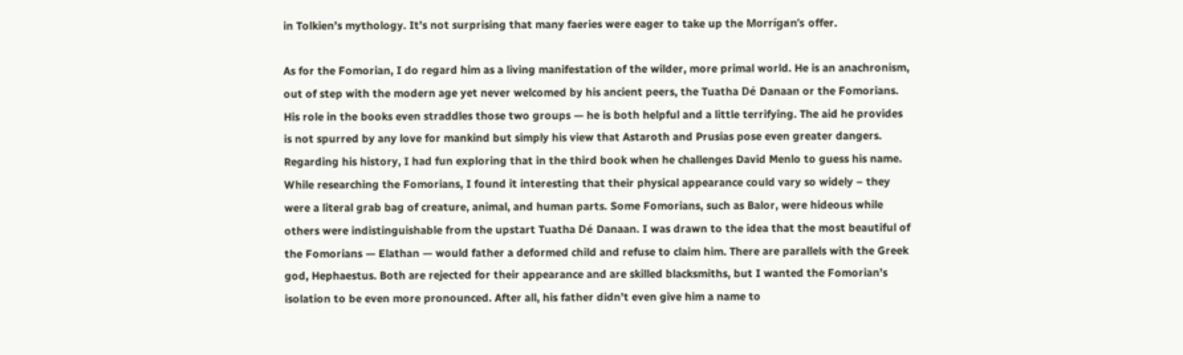in Tolkien’s mythology. It’s not surprising that many faeries were eager to take up the Morrígan’s offer.

As for the Fomorian, I do regard him as a living manifestation of the wilder, more primal world. He is an anachronism, out of step with the modern age yet never welcomed by his ancient peers, the Tuatha Dé Danaan or the Fomorians. His role in the books even straddles those two groups — he is both helpful and a little terrifying. The aid he provides is not spurred by any love for mankind but simply his view that Astaroth and Prusias pose even greater dangers. Regarding his history, I had fun exploring that in the third book when he challenges David Menlo to guess his name. While researching the Fomorians, I found it interesting that their physical appearance could vary so widely – they were a literal grab bag of creature, animal, and human parts. Some Fomorians, such as Balor, were hideous while others were indistinguishable from the upstart Tuatha Dé Danaan. I was drawn to the idea that the most beautiful of the Fomorians — Elathan — would father a deformed child and refuse to claim him. There are parallels with the Greek god, Hephaestus. Both are rejected for their appearance and are skilled blacksmiths, but I wanted the Fomorian’s isolation to be even more pronounced. After all, his father didn’t even give him a name to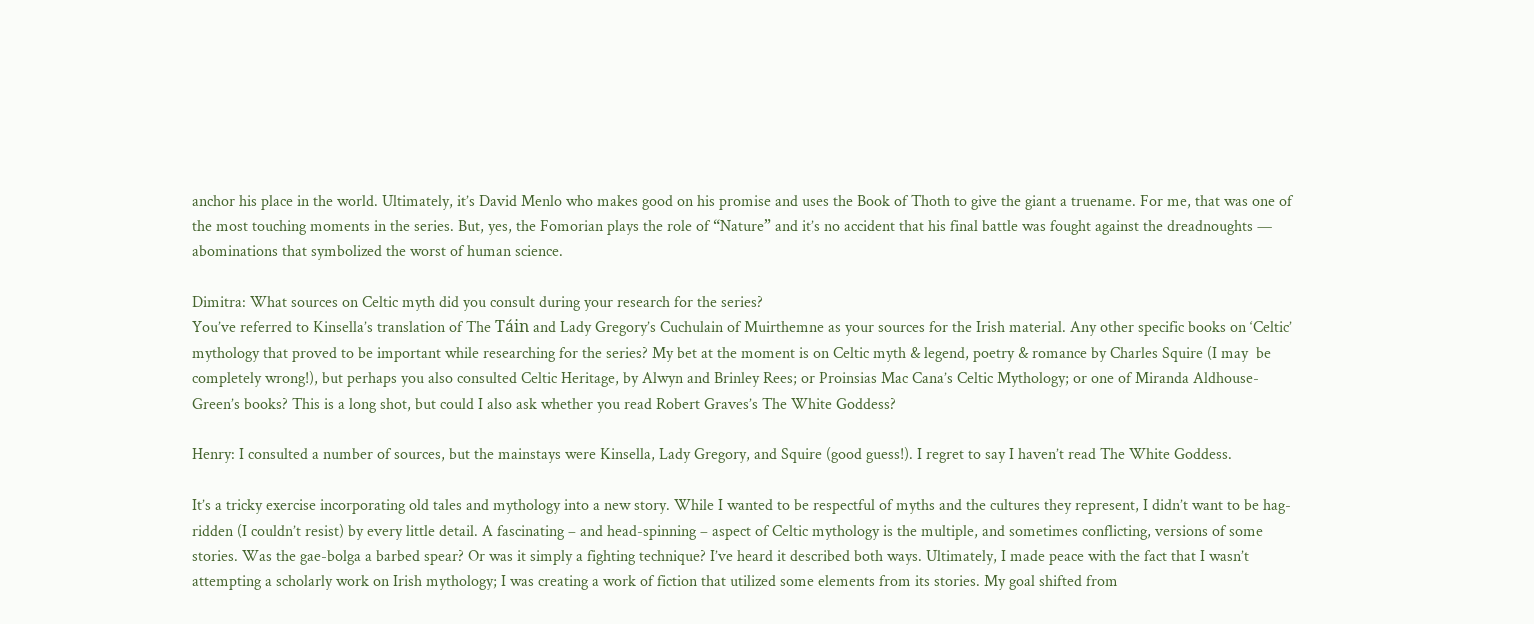anchor his place in the world. Ultimately, it’s David Menlo who makes good on his promise and uses the Book of Thoth to give the giant a truename. For me, that was one of the most touching moments in the series. But, yes, the Fomorian plays the role of “Nature” and it’s no accident that his final battle was fought against the dreadnoughts — abominations that symbolized the worst of human science.

Dimitra: What sources on Celtic myth did you consult during your research for the series?
You’ve referred to Kinsella’s translation of The Táin and Lady Gregory’s Cuchulain of Muirthemne as your sources for the Irish material. Any other specific books on ‘Celtic’ mythology that proved to be important while researching for the series? My bet at the moment is on Celtic myth & legend, poetry & romance by Charles Squire (I may  be completely wrong!), but perhaps you also consulted Celtic Heritage, by Alwyn and Brinley Rees; or Proinsias Mac Cana’s Celtic Mythology; or one of Miranda Aldhouse-Green’s books? This is a long shot, but could I also ask whether you read Robert Graves’s The White Goddess?

Henry: I consulted a number of sources, but the mainstays were Kinsella, Lady Gregory, and Squire (good guess!). I regret to say I haven’t read The White Goddess.

It’s a tricky exercise incorporating old tales and mythology into a new story. While I wanted to be respectful of myths and the cultures they represent, I didn’t want to be hag-ridden (I couldn’t resist) by every little detail. A fascinating – and head-spinning – aspect of Celtic mythology is the multiple, and sometimes conflicting, versions of some stories. Was the gae-bolga a barbed spear? Or was it simply a fighting technique? I’ve heard it described both ways. Ultimately, I made peace with the fact that I wasn’t attempting a scholarly work on Irish mythology; I was creating a work of fiction that utilized some elements from its stories. My goal shifted from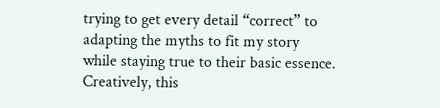trying to get every detail “correct” to adapting the myths to fit my story while staying true to their basic essence. Creatively, this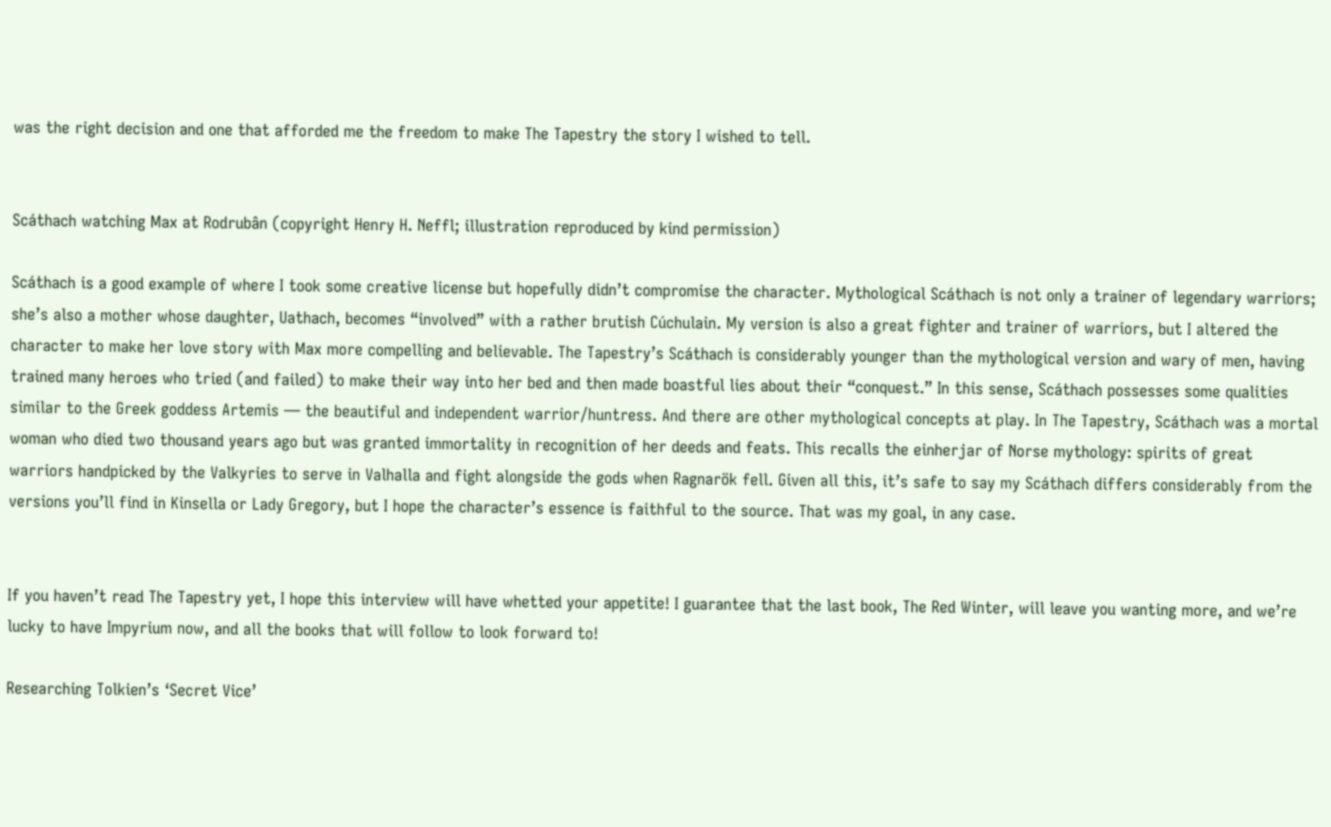was the right decision and one that afforded me the freedom to make The Tapestry the story I wished to tell.


Scáthach watching Max at Rodrubân (copyright Henry H. Neffl; illustration reproduced by kind permission)

Scáthach is a good example of where I took some creative license but hopefully didn’t compromise the character. Mythological Scáthach is not only a trainer of legendary warriors; she’s also a mother whose daughter, Uathach, becomes “involved” with a rather brutish Cúchulain. My version is also a great fighter and trainer of warriors, but I altered the character to make her love story with Max more compelling and believable. The Tapestry’s Scáthach is considerably younger than the mythological version and wary of men, having trained many heroes who tried (and failed) to make their way into her bed and then made boastful lies about their “conquest.” In this sense, Scáthach possesses some qualities similar to the Greek goddess Artemis — the beautiful and independent warrior/huntress. And there are other mythological concepts at play. In The Tapestry, Scáthach was a mortal woman who died two thousand years ago but was granted immortality in recognition of her deeds and feats. This recalls the einherjar of Norse mythology: spirits of great warriors handpicked by the Valkyries to serve in Valhalla and fight alongside the gods when Ragnarök fell. Given all this, it’s safe to say my Scáthach differs considerably from the versions you’ll find in Kinsella or Lady Gregory, but I hope the character’s essence is faithful to the source. That was my goal, in any case.


If you haven’t read The Tapestry yet, I hope this interview will have whetted your appetite! I guarantee that the last book, The Red Winter, will leave you wanting more, and we’re lucky to have Impyrium now, and all the books that will follow to look forward to!

Researching Tolkien’s ‘Secret Vice’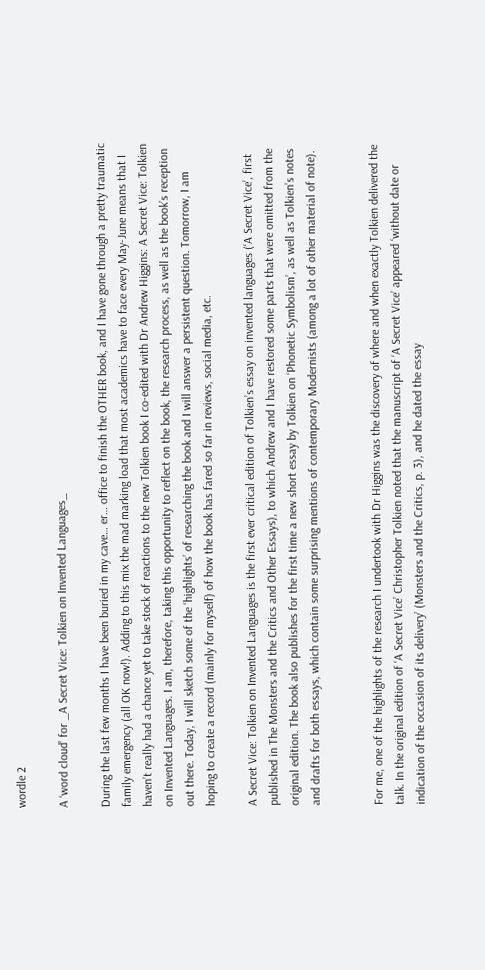wordle 2

A ‘word cloud’ for _A Secret Vice: Tolkien on Invented Languages_

During the last few months I have been buried in my cave… er… office to finish the OTHER book, and I have gone through a pretty traumatic family emergency (all OK now!). Adding to this mix the mad marking load that most academics have to face every May-June means that I haven’t really had a chance yet to take stock of reactions to the new Tolkien book I co-edited with Dr Andrew Higgins: A Secret Vice: Tolkien on Invented Languages. I am, therefore, taking this opportunity to reflect on the book, the research process, as well as the book’s reception out there. Today, I will sketch some of the ‘highlights’ of researching the book and I will answer a persistent question. Tomorrow, I am hoping to create a record (mainly for myself) of how the book has fared so far in reviews, social media, etc.

A Secret Vice: Tolkien on Invented Languages is the first ever critical edition of Tolkien’s essay on invented languages (‘A Secret Vice’, first published in The Monsters and the Critics and Other Essays), to which Andrew and I have restored some parts that were omitted from the original edition. The book also publishes for the first time a new short essay by Tolkien on ‘Phonetic Symbolism’, as well as Tolkien’s notes and drafts for both essays, which contain some surprising mentions of contemporary Modernists (among a lot of other material of note).


For me, one of the highlights of the research I undertook with Dr Higgins was the discovery of where and when exactly Tolkien delivered the talk. In the original edition of ‘A Secret Vice’ Christopher Tolkien noted that the manuscript of ‘A Secret Vice’ appeared ‘without date or indication of the occasion of its delivery’ (Monsters and the Critics, p. 3), and he dated the essay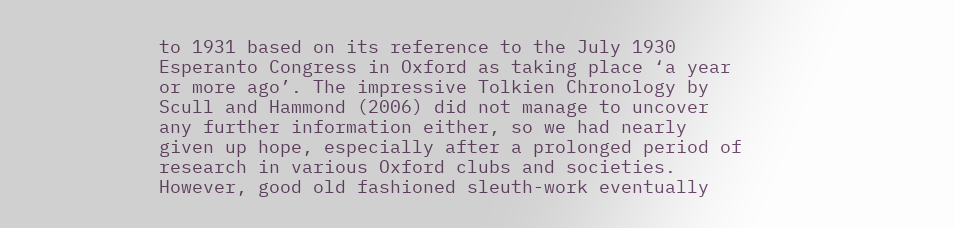to 1931 based on its reference to the July 1930 Esperanto Congress in Oxford as taking place ‘a year or more ago’. The impressive Tolkien Chronology by Scull and Hammond (2006) did not manage to uncover any further information either, so we had nearly given up hope, especially after a prolonged period of research in various Oxford clubs and societies. However, good old fashioned sleuth-work eventually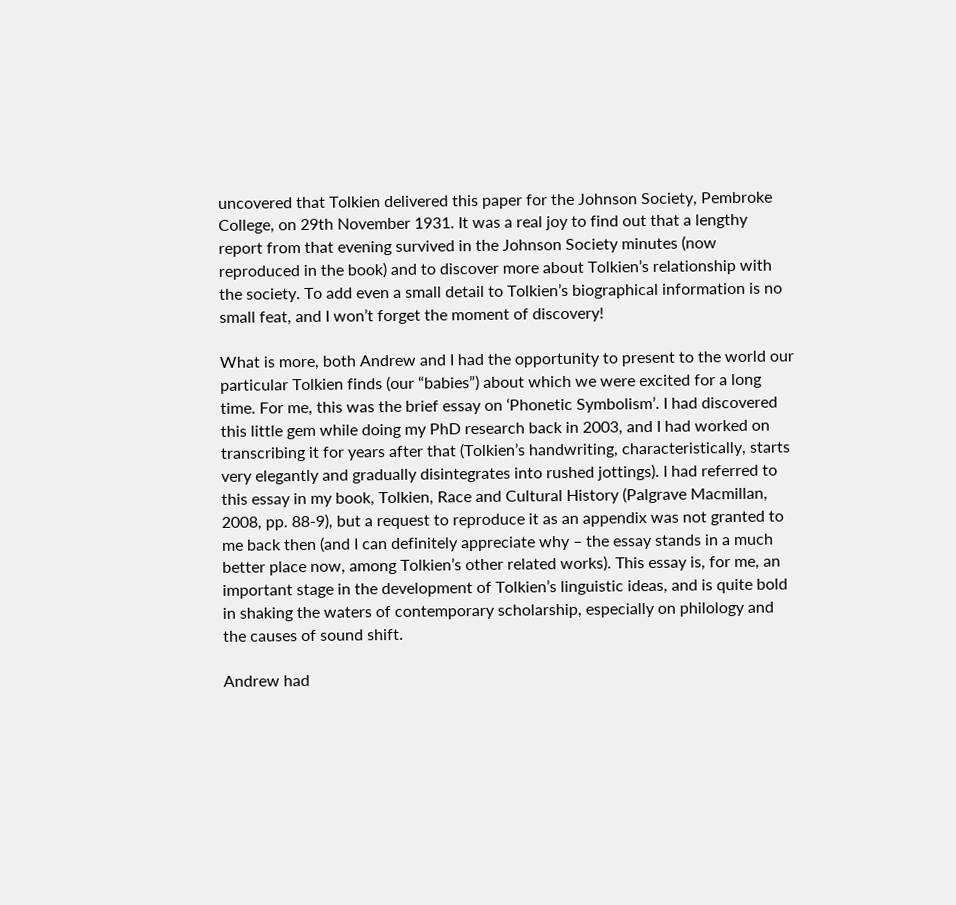uncovered that Tolkien delivered this paper for the Johnson Society, Pembroke College, on 29th November 1931. It was a real joy to find out that a lengthy report from that evening survived in the Johnson Society minutes (now reproduced in the book) and to discover more about Tolkien’s relationship with the society. To add even a small detail to Tolkien’s biographical information is no small feat, and I won’t forget the moment of discovery!

What is more, both Andrew and I had the opportunity to present to the world our particular Tolkien finds (our “babies”) about which we were excited for a long time. For me, this was the brief essay on ‘Phonetic Symbolism’. I had discovered this little gem while doing my PhD research back in 2003, and I had worked on transcribing it for years after that (Tolkien’s handwriting, characteristically, starts very elegantly and gradually disintegrates into rushed jottings). I had referred to this essay in my book, Tolkien, Race and Cultural History (Palgrave Macmillan, 2008, pp. 88-9), but a request to reproduce it as an appendix was not granted to me back then (and I can definitely appreciate why – the essay stands in a much better place now, among Tolkien’s other related works). This essay is, for me, an important stage in the development of Tolkien’s linguistic ideas, and is quite bold in shaking the waters of contemporary scholarship, especially on philology and the causes of sound shift.

Andrew had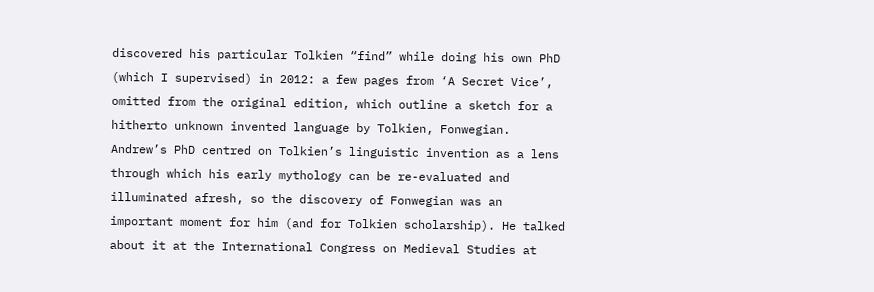discovered his particular Tolkien “find” while doing his own PhD (which I supervised) in 2012: a few pages from ‘A Secret Vice’, omitted from the original edition, which outline a sketch for a hitherto unknown invented language by Tolkien, Fonwegian. Andrew’s PhD centred on Tolkien’s linguistic invention as a lens through which his early mythology can be re-evaluated and illuminated afresh, so the discovery of Fonwegian was an important moment for him (and for Tolkien scholarship). He talked about it at the International Congress on Medieval Studies at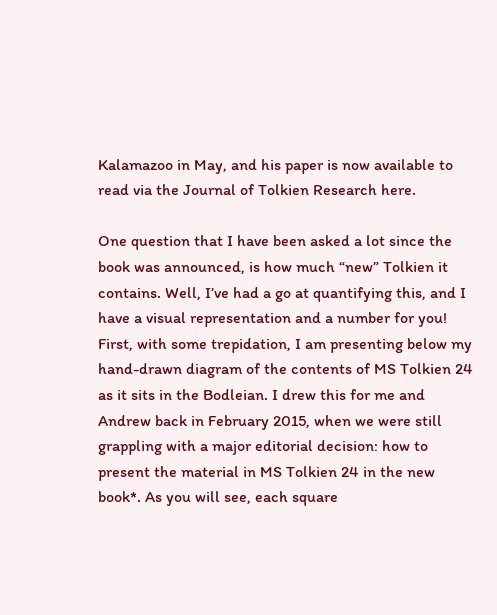Kalamazoo in May, and his paper is now available to read via the Journal of Tolkien Research here.

One question that I have been asked a lot since the book was announced, is how much “new” Tolkien it contains. Well, I’ve had a go at quantifying this, and I have a visual representation and a number for you! First, with some trepidation, I am presenting below my hand-drawn diagram of the contents of MS Tolkien 24 as it sits in the Bodleian. I drew this for me and Andrew back in February 2015, when we were still grappling with a major editorial decision: how to present the material in MS Tolkien 24 in the new book*. As you will see, each square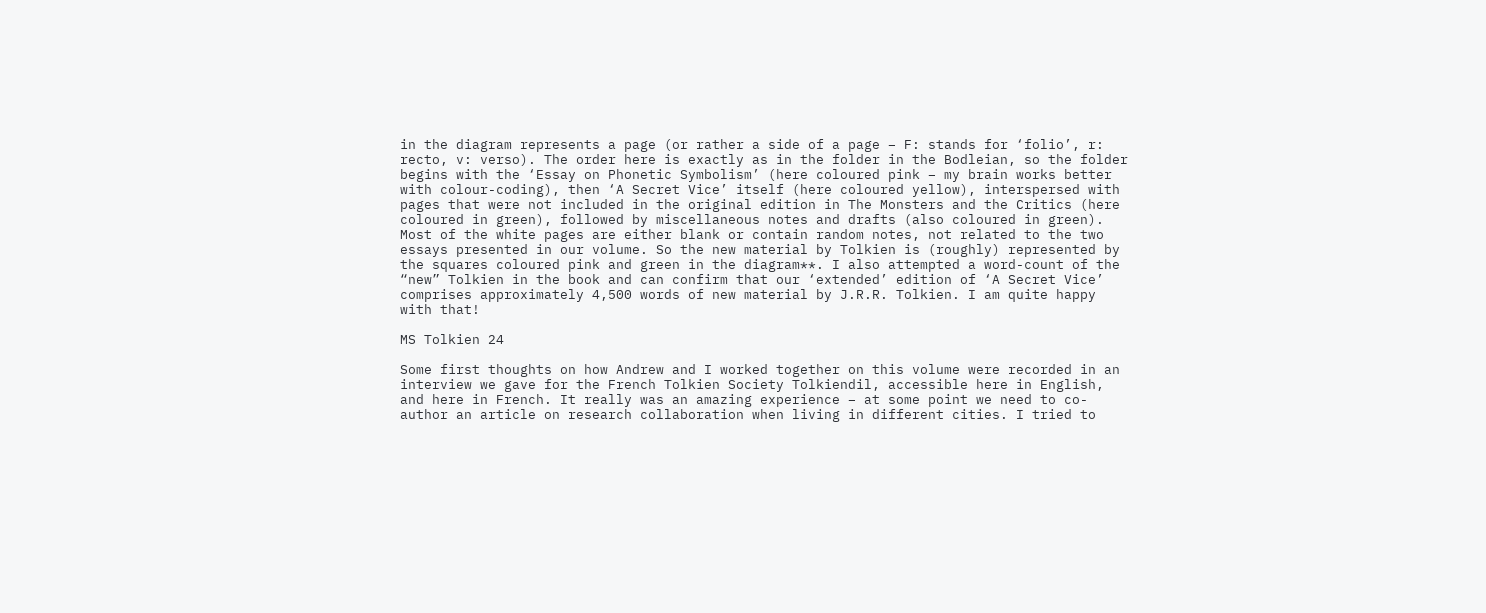in the diagram represents a page (or rather a side of a page – F: stands for ‘folio’, r: recto, v: verso). The order here is exactly as in the folder in the Bodleian, so the folder begins with the ‘Essay on Phonetic Symbolism’ (here coloured pink – my brain works better with colour-coding), then ‘A Secret Vice’ itself (here coloured yellow), interspersed with pages that were not included in the original edition in The Monsters and the Critics (here coloured in green), followed by miscellaneous notes and drafts (also coloured in green).  Most of the white pages are either blank or contain random notes, not related to the two essays presented in our volume. So the new material by Tolkien is (roughly) represented by the squares coloured pink and green in the diagram**. I also attempted a word-count of the “new” Tolkien in the book and can confirm that our ‘extended’ edition of ‘A Secret Vice’ comprises approximately 4,500 words of new material by J.R.R. Tolkien. I am quite happy with that!

MS Tolkien 24

Some first thoughts on how Andrew and I worked together on this volume were recorded in an interview we gave for the French Tolkien Society Tolkiendil, accessible here in English, and here in French. It really was an amazing experience – at some point we need to co-author an article on research collaboration when living in different cities. I tried to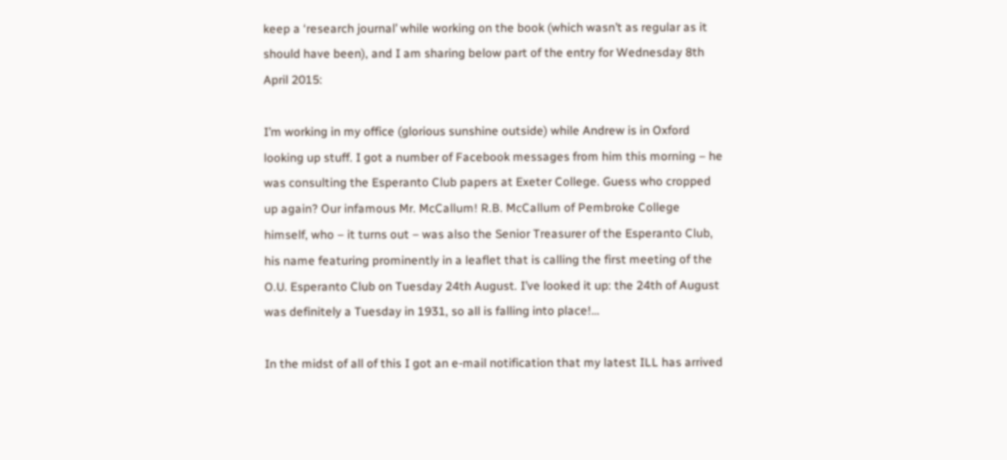keep a ‘research journal’ while working on the book (which wasn’t as regular as it should have been), and I am sharing below part of the entry for Wednesday 8th April 2015:

I’m working in my office (glorious sunshine outside) while Andrew is in Oxford looking up stuff. I got a number of Facebook messages from him this morning – he was consulting the Esperanto Club papers at Exeter College. Guess who cropped up again? Our infamous Mr. McCallum! R.B. McCallum of Pembroke College himself, who – it turns out – was also the Senior Treasurer of the Esperanto Club, his name featuring prominently in a leaflet that is calling the first meeting of the O.U. Esperanto Club on Tuesday 24th August. I’ve looked it up: the 24th of August was definitely a Tuesday in 1931, so all is falling into place!…

In the midst of all of this I got an e-mail notification that my latest ILL has arrived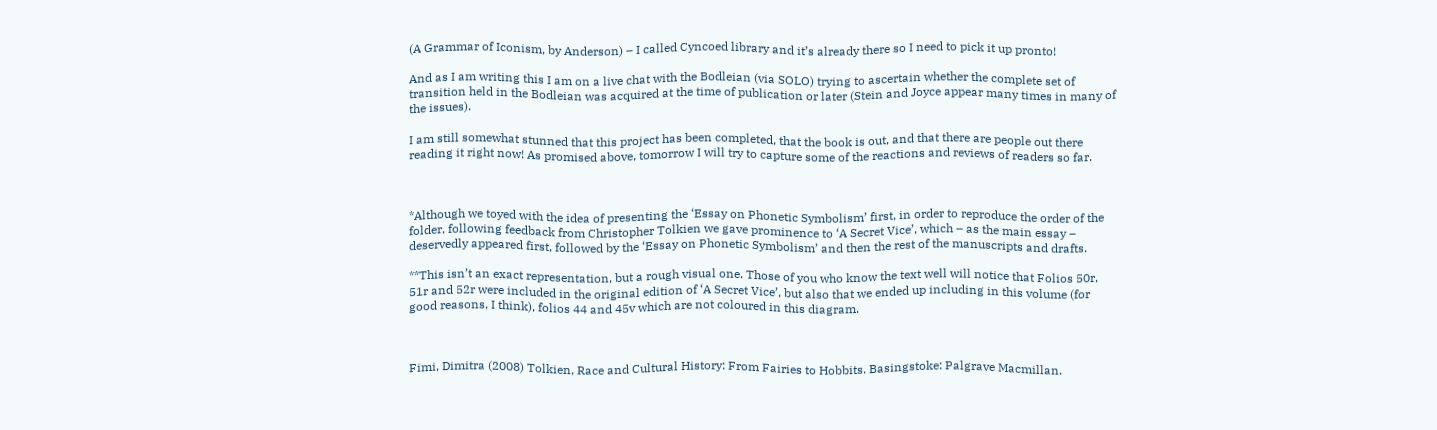(A Grammar of Iconism, by Anderson) – I called Cyncoed library and it’s already there so I need to pick it up pronto!

And as I am writing this I am on a live chat with the Bodleian (via SOLO) trying to ascertain whether the complete set of transition held in the Bodleian was acquired at the time of publication or later (Stein and Joyce appear many times in many of the issues).

I am still somewhat stunned that this project has been completed, that the book is out, and that there are people out there reading it right now! As promised above, tomorrow I will try to capture some of the reactions and reviews of readers so far.



*Although we toyed with the idea of presenting the ‘Essay on Phonetic Symbolism’ first, in order to reproduce the order of the folder, following feedback from Christopher Tolkien we gave prominence to ‘A Secret Vice’, which – as the main essay – deservedly appeared first, followed by the ‘Essay on Phonetic Symbolism’ and then the rest of the manuscripts and drafts.

**This isn’t an exact representation, but a rough visual one. Those of you who know the text well will notice that Folios 50r, 51r and 52r were included in the original edition of ‘A Secret Vice’, but also that we ended up including in this volume (for good reasons, I think), folios 44 and 45v which are not coloured in this diagram.



Fimi, Dimitra (2008) Tolkien, Race and Cultural History: From Fairies to Hobbits. Basingstoke: Palgrave Macmillan.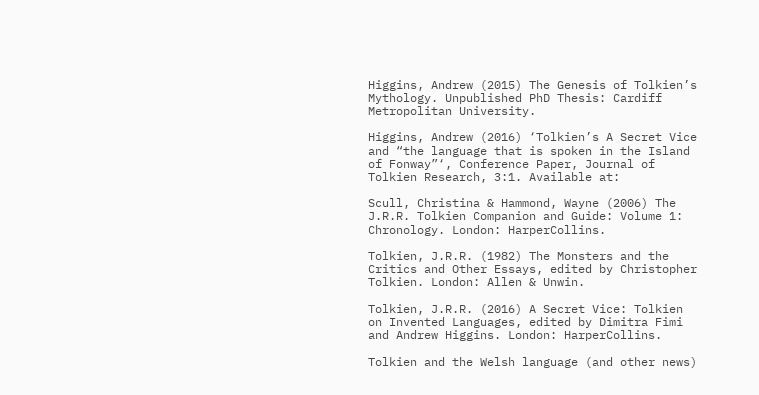Higgins, Andrew (2015) The Genesis of Tolkien’s Mythology. Unpublished PhD Thesis: Cardiff Metropolitan University.

Higgins, Andrew (2016) ‘Tolkien’s A Secret Vice and “the language that is spoken in the Island of Fonway”‘, Conference Paper, Journal of Tolkien Research, 3:1. Available at:

Scull, Christina & Hammond, Wayne (2006) The J.R.R. Tolkien Companion and Guide: Volume 1: Chronology. London: HarperCollins.

Tolkien, J.R.R. (1982) The Monsters and the Critics and Other Essays, edited by Christopher Tolkien. London: Allen & Unwin.

Tolkien, J.R.R. (2016) A Secret Vice: Tolkien on Invented Languages, edited by Dimitra Fimi and Andrew Higgins. London: HarperCollins.

Tolkien and the Welsh language (and other news)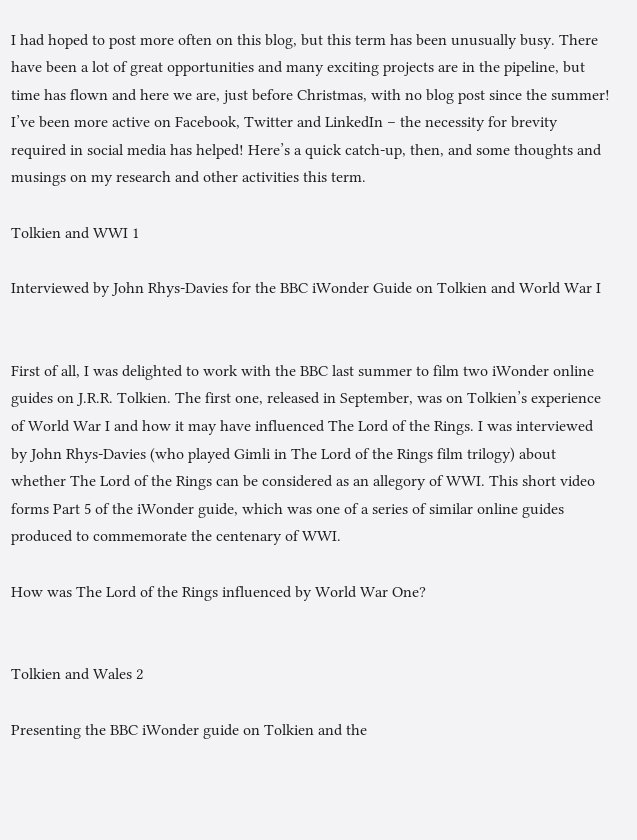I had hoped to post more often on this blog, but this term has been unusually busy. There have been a lot of great opportunities and many exciting projects are in the pipeline, but time has flown and here we are, just before Christmas, with no blog post since the summer! I’ve been more active on Facebook, Twitter and LinkedIn – the necessity for brevity required in social media has helped! Here’s a quick catch-up, then, and some thoughts and musings on my research and other activities this term.

Tolkien and WWI 1

Interviewed by John Rhys-Davies for the BBC iWonder Guide on Tolkien and World War I


First of all, I was delighted to work with the BBC last summer to film two iWonder online guides on J.R.R. Tolkien. The first one, released in September, was on Tolkien’s experience of World War I and how it may have influenced The Lord of the Rings. I was interviewed by John Rhys-Davies (who played Gimli in The Lord of the Rings film trilogy) about whether The Lord of the Rings can be considered as an allegory of WWI. This short video forms Part 5 of the iWonder guide, which was one of a series of similar online guides produced to commemorate the centenary of WWI.

How was The Lord of the Rings influenced by World War One?


Tolkien and Wales 2

Presenting the BBC iWonder guide on Tolkien and the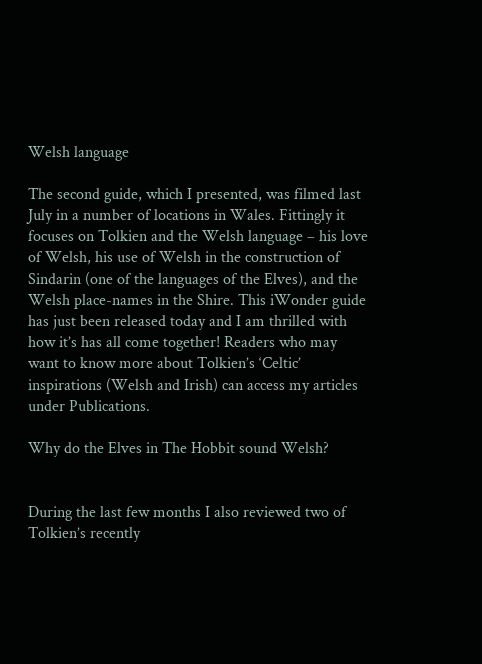Welsh language

The second guide, which I presented, was filmed last July in a number of locations in Wales. Fittingly it focuses on Tolkien and the Welsh language – his love of Welsh, his use of Welsh in the construction of Sindarin (one of the languages of the Elves), and the Welsh place-names in the Shire. This iWonder guide has just been released today and I am thrilled with how it’s has all come together! Readers who may want to know more about Tolkien’s ‘Celtic’ inspirations (Welsh and Irish) can access my articles under Publications.

Why do the Elves in The Hobbit sound Welsh?


During the last few months I also reviewed two of Tolkien’s recently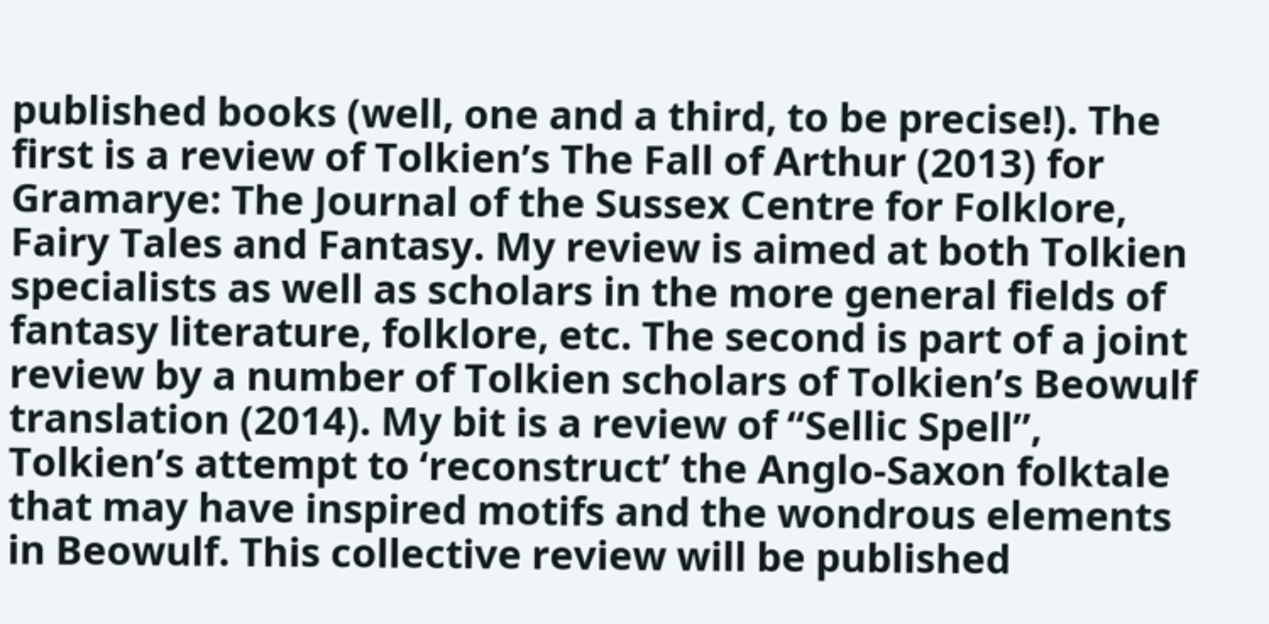published books (well, one and a third, to be precise!). The first is a review of Tolkien’s The Fall of Arthur (2013) for Gramarye: The Journal of the Sussex Centre for Folklore, Fairy Tales and Fantasy. My review is aimed at both Tolkien specialists as well as scholars in the more general fields of fantasy literature, folklore, etc. The second is part of a joint review by a number of Tolkien scholars of Tolkien’s Beowulf translation (2014). My bit is a review of “Sellic Spell”, Tolkien’s attempt to ‘reconstruct’ the Anglo-Saxon folktale that may have inspired motifs and the wondrous elements in Beowulf. This collective review will be published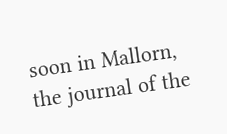soon in Mallorn, the journal of the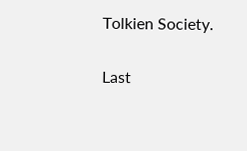Tolkien Society.

Last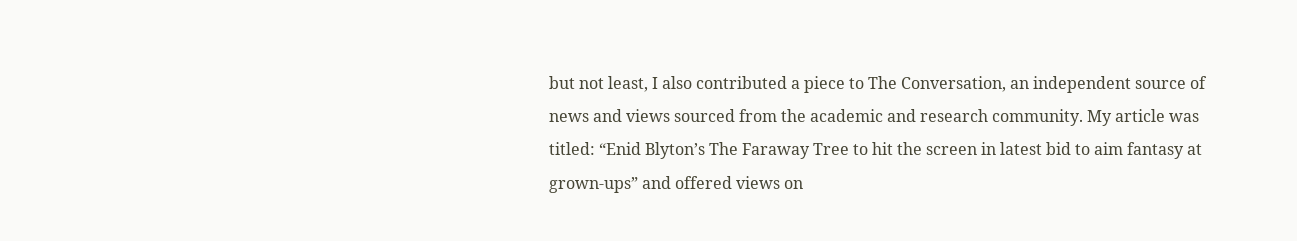but not least, I also contributed a piece to The Conversation, an independent source of news and views sourced from the academic and research community. My article was titled: “Enid Blyton’s The Faraway Tree to hit the screen in latest bid to aim fantasy at grown-ups” and offered views on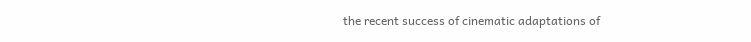the recent success of cinematic adaptations of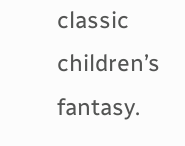classic children’s fantasy.